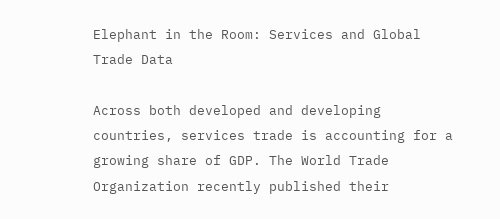Elephant in the Room: Services and Global Trade Data

Across both developed and developing countries, services trade is accounting for a growing share of GDP. The World Trade Organization recently published their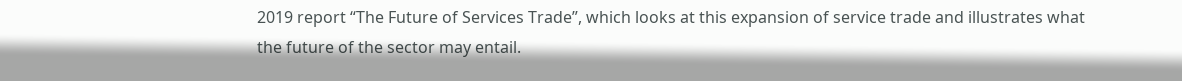2019 report “The Future of Services Trade”, which looks at this expansion of service trade and illustrates what the future of the sector may entail.